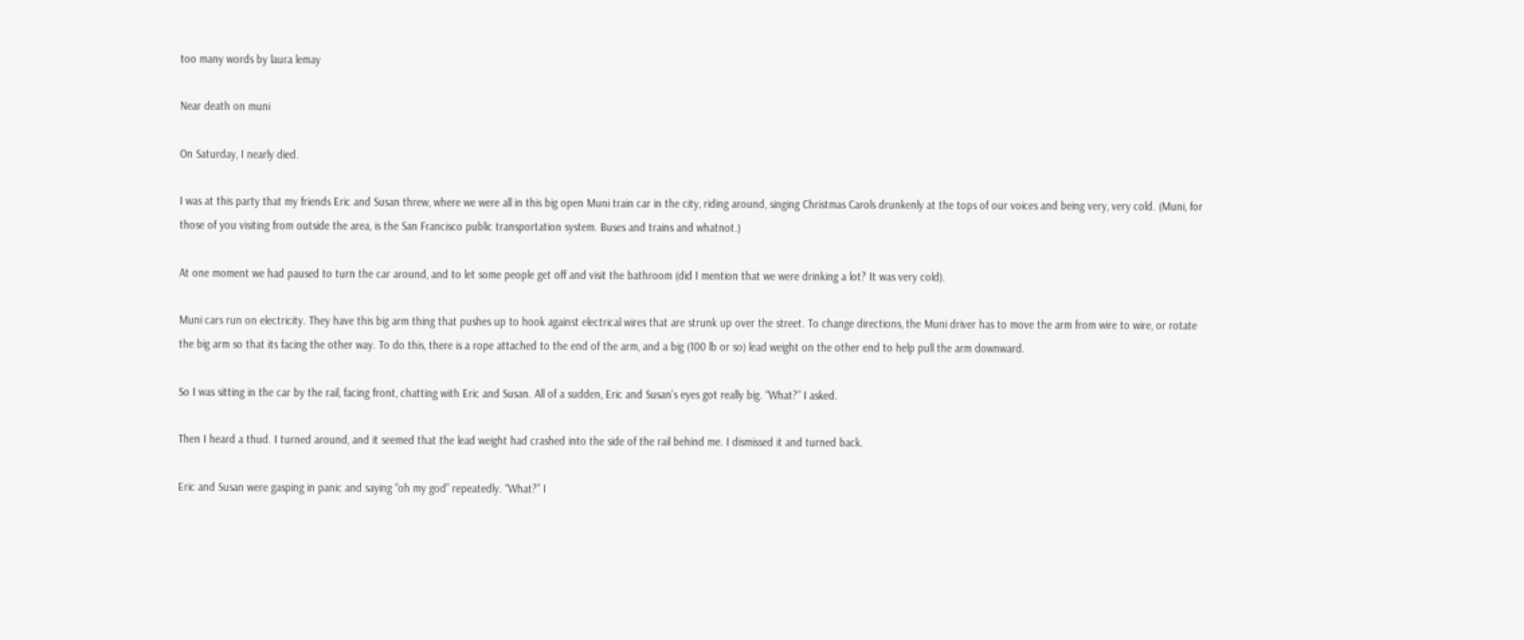too many words by laura lemay

Near death on muni

On Saturday, I nearly died.

I was at this party that my friends Eric and Susan threw, where we were all in this big open Muni train car in the city, riding around, singing Christmas Carols drunkenly at the tops of our voices and being very, very cold. (Muni, for those of you visiting from outside the area, is the San Francisco public transportation system. Buses and trains and whatnot.)

At one moment we had paused to turn the car around, and to let some people get off and visit the bathroom (did I mention that we were drinking a lot? It was very cold).

Muni cars run on electricity. They have this big arm thing that pushes up to hook against electrical wires that are strunk up over the street. To change directions, the Muni driver has to move the arm from wire to wire, or rotate the big arm so that its facing the other way. To do this, there is a rope attached to the end of the arm, and a big (100 lb or so) lead weight on the other end to help pull the arm downward.

So I was sitting in the car by the rail, facing front, chatting with Eric and Susan. All of a sudden, Eric and Susan’s eyes got really big. “What?” I asked.

Then I heard a thud. I turned around, and it seemed that the lead weight had crashed into the side of the rail behind me. I dismissed it and turned back.

Eric and Susan were gasping in panic and saying “oh my god” repeatedly. “What?” I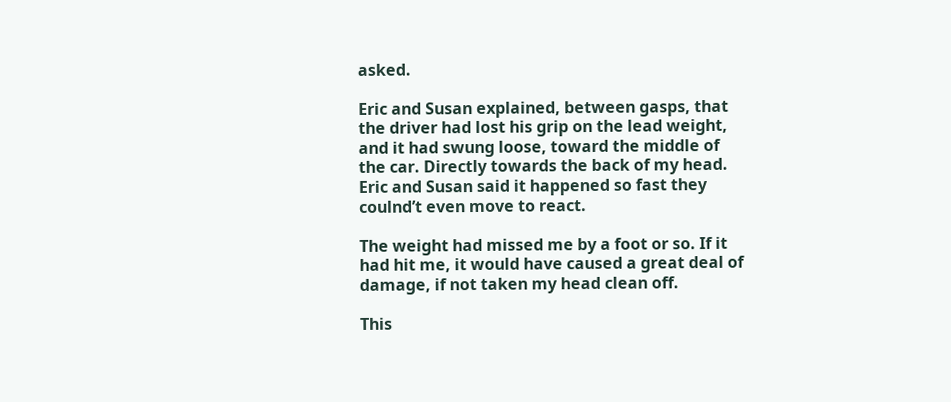asked.

Eric and Susan explained, between gasps, that the driver had lost his grip on the lead weight, and it had swung loose, toward the middle of the car. Directly towards the back of my head. Eric and Susan said it happened so fast they coulnd’t even move to react.

The weight had missed me by a foot or so. If it had hit me, it would have caused a great deal of damage, if not taken my head clean off.

This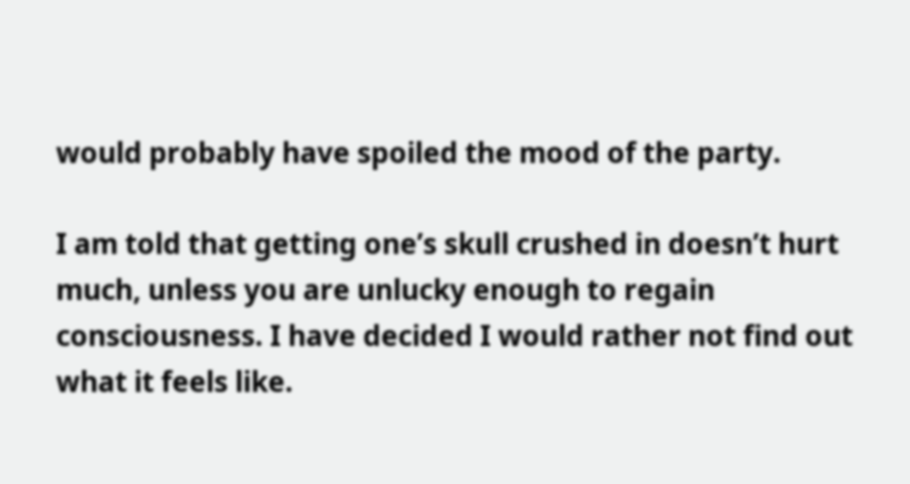would probably have spoiled the mood of the party.

I am told that getting one’s skull crushed in doesn’t hurt much, unless you are unlucky enough to regain consciousness. I have decided I would rather not find out what it feels like.